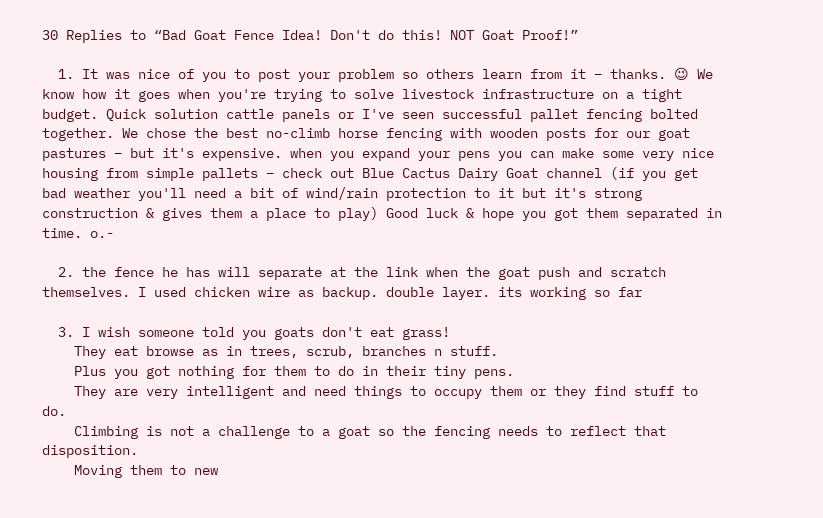30 Replies to “Bad Goat Fence Idea! Don't do this! NOT Goat Proof!”

  1. It was nice of you to post your problem so others learn from it – thanks. 😉 We know how it goes when you're trying to solve livestock infrastructure on a tight budget. Quick solution cattle panels or I've seen successful pallet fencing bolted together. We chose the best no-climb horse fencing with wooden posts for our goat pastures – but it's expensive. when you expand your pens you can make some very nice housing from simple pallets – check out Blue Cactus Dairy Goat channel (if you get bad weather you'll need a bit of wind/rain protection to it but it's strong construction & gives them a place to play) Good luck & hope you got them separated in time. o.-

  2. the fence he has will separate at the link when the goat push and scratch themselves. I used chicken wire as backup. double layer. its working so far

  3. I wish someone told you goats don't eat grass!
    They eat browse as in trees, scrub, branches n stuff.
    Plus you got nothing for them to do in their tiny pens.
    They are very intelligent and need things to occupy them or they find stuff to do.
    Climbing is not a challenge to a goat so the fencing needs to reflect that disposition.
    Moving them to new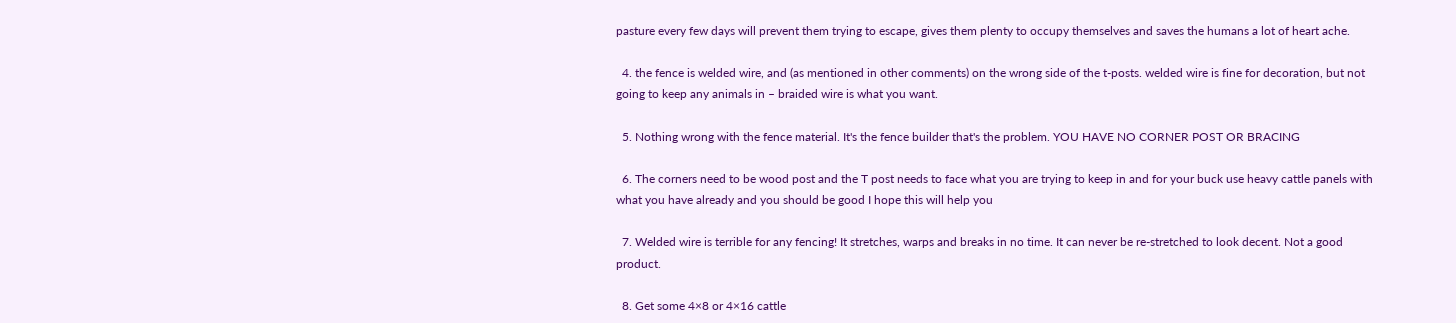pasture every few days will prevent them trying to escape, gives them plenty to occupy themselves and saves the humans a lot of heart ache.

  4. the fence is welded wire, and (as mentioned in other comments) on the wrong side of the t-posts. welded wire is fine for decoration, but not going to keep any animals in – braided wire is what you want.

  5. Nothing wrong with the fence material. It's the fence builder that's the problem. YOU HAVE NO CORNER POST OR BRACING

  6. The corners need to be wood post and the T post needs to face what you are trying to keep in and for your buck use heavy cattle panels with what you have already and you should be good I hope this will help you

  7. Welded wire is terrible for any fencing! It stretches, warps and breaks in no time. It can never be re-stretched to look decent. Not a good product.

  8. Get some 4×8 or 4×16 cattle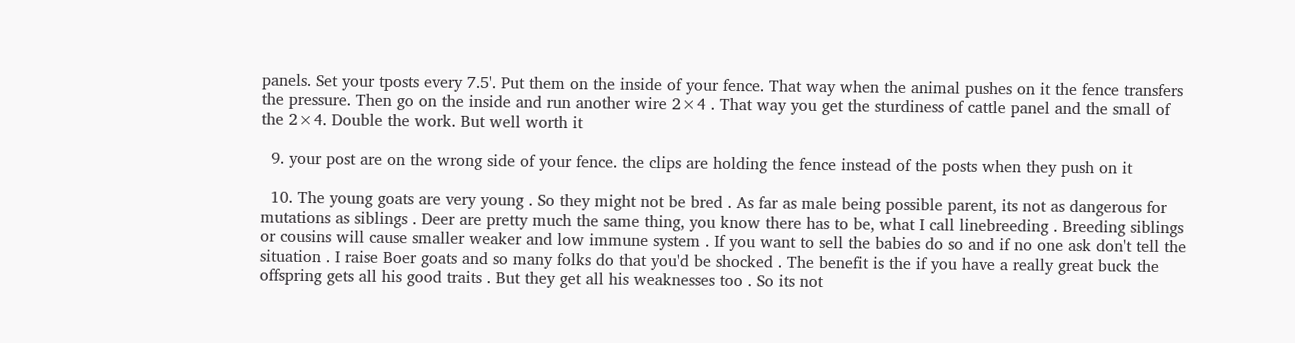panels. Set your tposts every 7.5'. Put them on the inside of your fence. That way when the animal pushes on it the fence transfers the pressure. Then go on the inside and run another wire 2×4 . That way you get the sturdiness of cattle panel and the small of the 2×4. Double the work. But well worth it

  9. your post are on the wrong side of your fence. the clips are holding the fence instead of the posts when they push on it

  10. The young goats are very young . So they might not be bred . As far as male being possible parent, its not as dangerous for mutations as siblings . Deer are pretty much the same thing, you know there has to be, what I call linebreeding . Breeding siblings or cousins will cause smaller weaker and low immune system . If you want to sell the babies do so and if no one ask don't tell the situation . I raise Boer goats and so many folks do that you'd be shocked . The benefit is the if you have a really great buck the offspring gets all his good traits . But they get all his weaknesses too . So its not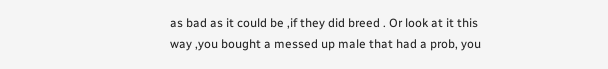as bad as it could be ,if they did breed . Or look at it this way ,you bought a messed up male that had a prob, you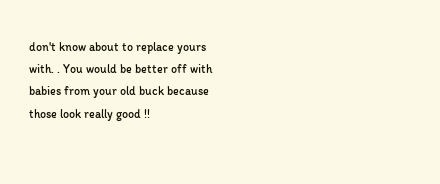don't know about to replace yours with. . You would be better off with babies from your old buck because those look really good !!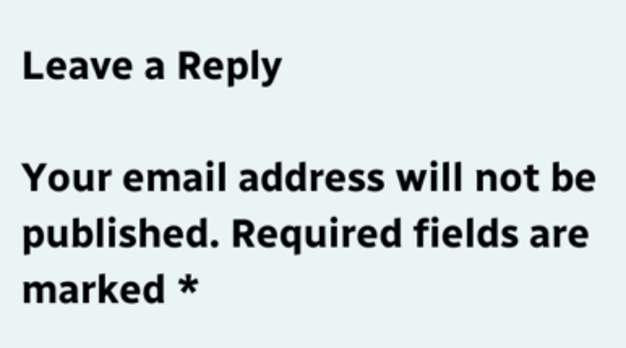Leave a Reply

Your email address will not be published. Required fields are marked *